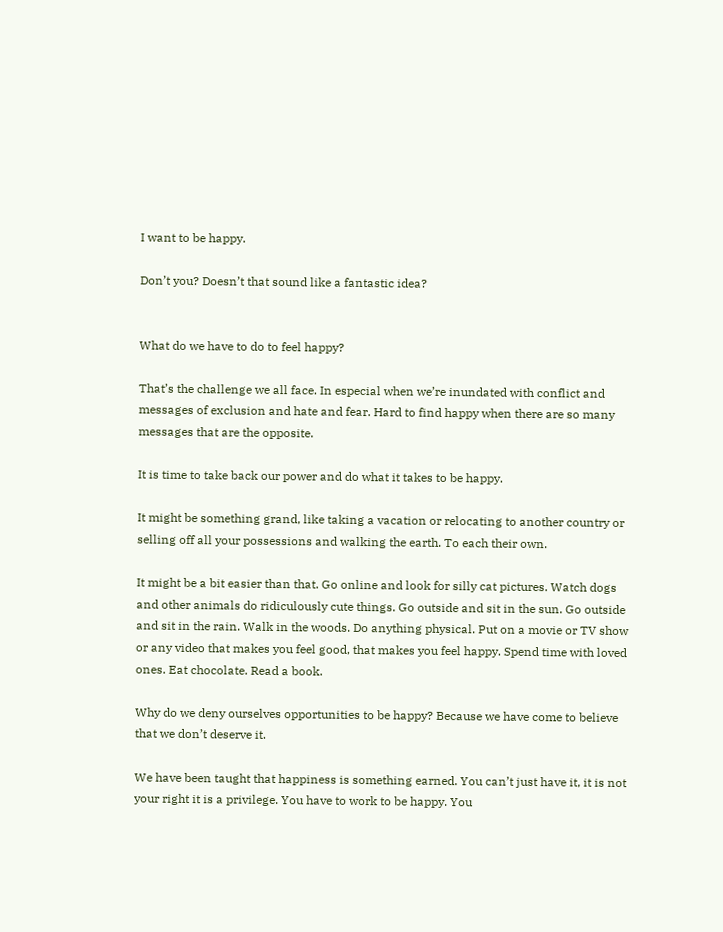I want to be happy.

Don’t you? Doesn’t that sound like a fantastic idea?


What do we have to do to feel happy?

That’s the challenge we all face. In especial when we’re inundated with conflict and messages of exclusion and hate and fear. Hard to find happy when there are so many messages that are the opposite.

It is time to take back our power and do what it takes to be happy.

It might be something grand, like taking a vacation or relocating to another country or selling off all your possessions and walking the earth. To each their own.

It might be a bit easier than that. Go online and look for silly cat pictures. Watch dogs and other animals do ridiculously cute things. Go outside and sit in the sun. Go outside and sit in the rain. Walk in the woods. Do anything physical. Put on a movie or TV show or any video that makes you feel good, that makes you feel happy. Spend time with loved ones. Eat chocolate. Read a book.

Why do we deny ourselves opportunities to be happy? Because we have come to believe that we don’t deserve it.

We have been taught that happiness is something earned. You can’t just have it, it is not your right it is a privilege. You have to work to be happy. You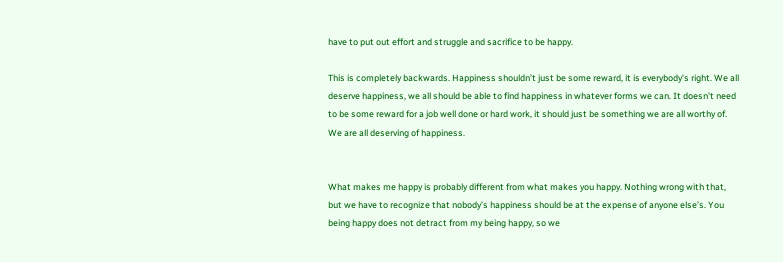have to put out effort and struggle and sacrifice to be happy.

This is completely backwards. Happiness shouldn’t just be some reward, it is everybody’s right. We all deserve happiness, we all should be able to find happiness in whatever forms we can. It doesn’t need to be some reward for a job well done or hard work, it should just be something we are all worthy of. We are all deserving of happiness.


What makes me happy is probably different from what makes you happy. Nothing wrong with that, but we have to recognize that nobody’s happiness should be at the expense of anyone else’s. You being happy does not detract from my being happy, so we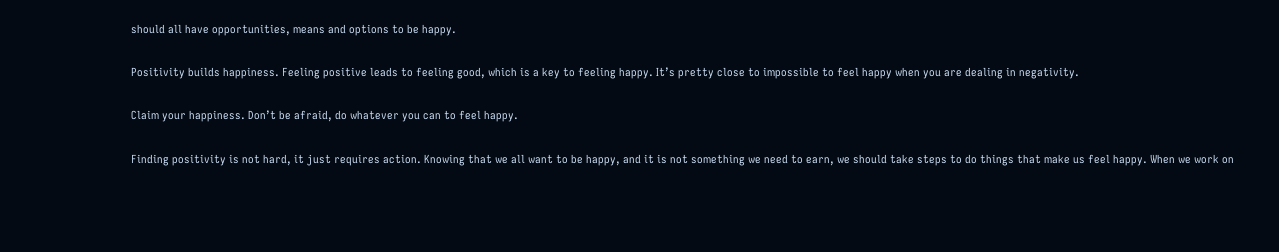should all have opportunities, means and options to be happy.

Positivity builds happiness. Feeling positive leads to feeling good, which is a key to feeling happy. It’s pretty close to impossible to feel happy when you are dealing in negativity.

Claim your happiness. Don’t be afraid, do whatever you can to feel happy.

Finding positivity is not hard, it just requires action. Knowing that we all want to be happy, and it is not something we need to earn, we should take steps to do things that make us feel happy. When we work on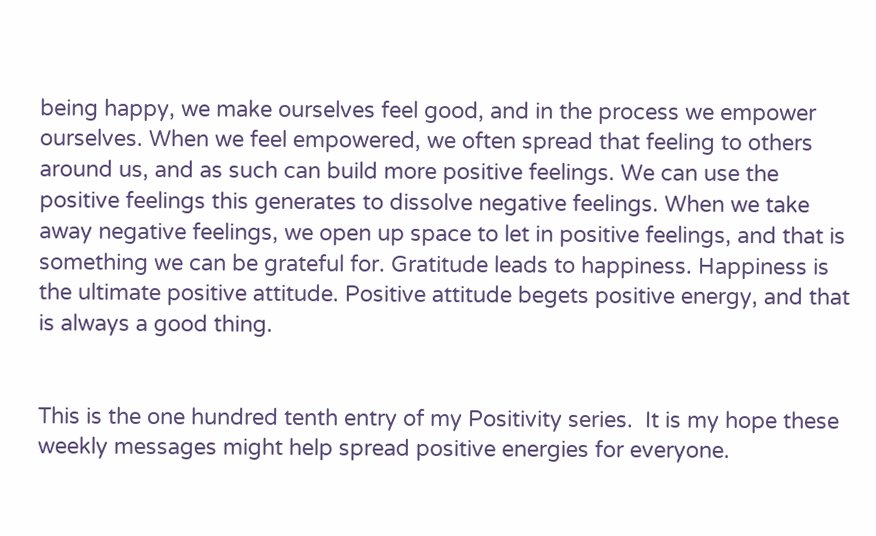being happy, we make ourselves feel good, and in the process we empower ourselves. When we feel empowered, we often spread that feeling to others around us, and as such can build more positive feelings. We can use the positive feelings this generates to dissolve negative feelings. When we take away negative feelings, we open up space to let in positive feelings, and that is something we can be grateful for. Gratitude leads to happiness. Happiness is the ultimate positive attitude. Positive attitude begets positive energy, and that is always a good thing.


This is the one hundred tenth entry of my Positivity series.  It is my hope these weekly messages might help spread positive energies for everyone.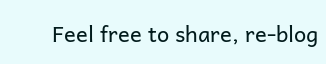Feel free to share, re-blog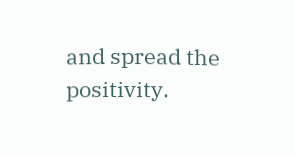and spread the positivity.